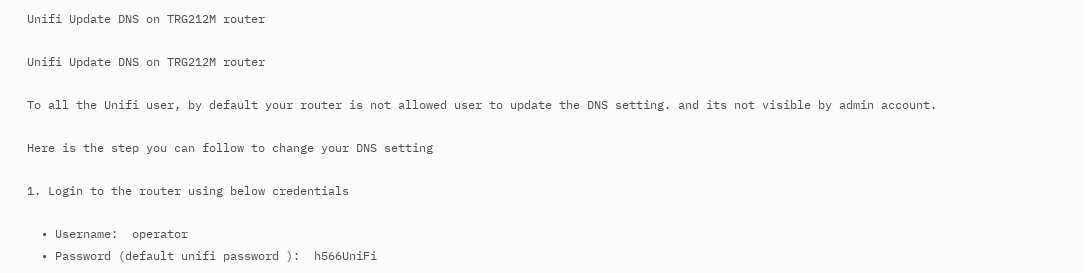Unifi Update DNS on TRG212M router

Unifi Update DNS on TRG212M router

To all the Unifi user, by default your router is not allowed user to update the DNS setting. and its not visible by admin account.

Here is the step you can follow to change your DNS setting

1. Login to the router using below credentials

  • Username:  operator
  • Password (default unifi password ):  h566UniFi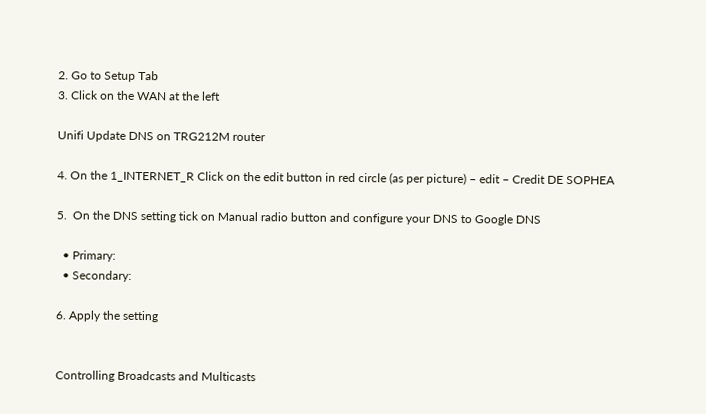2. Go to Setup Tab
3. Click on the WAN at the left

Unifi Update DNS on TRG212M router

4. On the 1_INTERNET_R Click on the edit button in red circle (as per picture) – edit – Credit DE SOPHEA

5.  On the DNS setting tick on Manual radio button and configure your DNS to Google DNS

  • Primary:
  • Secondary:

6. Apply the setting


Controlling Broadcasts and Multicasts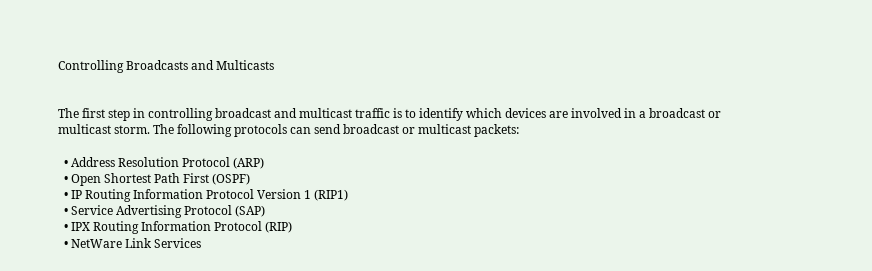Controlling Broadcasts and Multicasts


The first step in controlling broadcast and multicast traffic is to identify which devices are involved in a broadcast or multicast storm. The following protocols can send broadcast or multicast packets:

  • Address Resolution Protocol (ARP)
  • Open Shortest Path First (OSPF)
  • IP Routing Information Protocol Version 1 (RIP1)
  • Service Advertising Protocol (SAP)
  • IPX Routing Information Protocol (RIP)
  • NetWare Link Services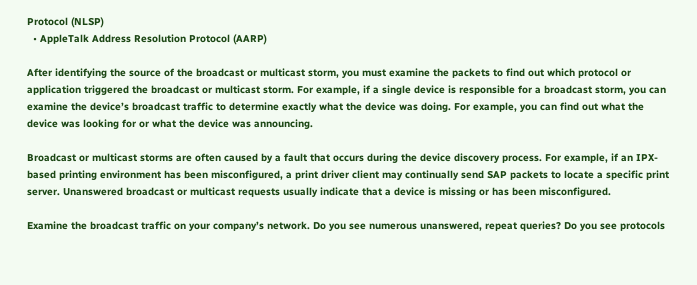Protocol (NLSP)
  • AppleTalk Address Resolution Protocol (AARP)

After identifying the source of the broadcast or multicast storm, you must examine the packets to find out which protocol or application triggered the broadcast or multicast storm. For example, if a single device is responsible for a broadcast storm, you can examine the device’s broadcast traffic to determine exactly what the device was doing. For example, you can find out what the device was looking for or what the device was announcing.

Broadcast or multicast storms are often caused by a fault that occurs during the device discovery process. For example, if an IPX-based printing environment has been misconfigured, a print driver client may continually send SAP packets to locate a specific print server. Unanswered broadcast or multicast requests usually indicate that a device is missing or has been misconfigured.

Examine the broadcast traffic on your company’s network. Do you see numerous unanswered, repeat queries? Do you see protocols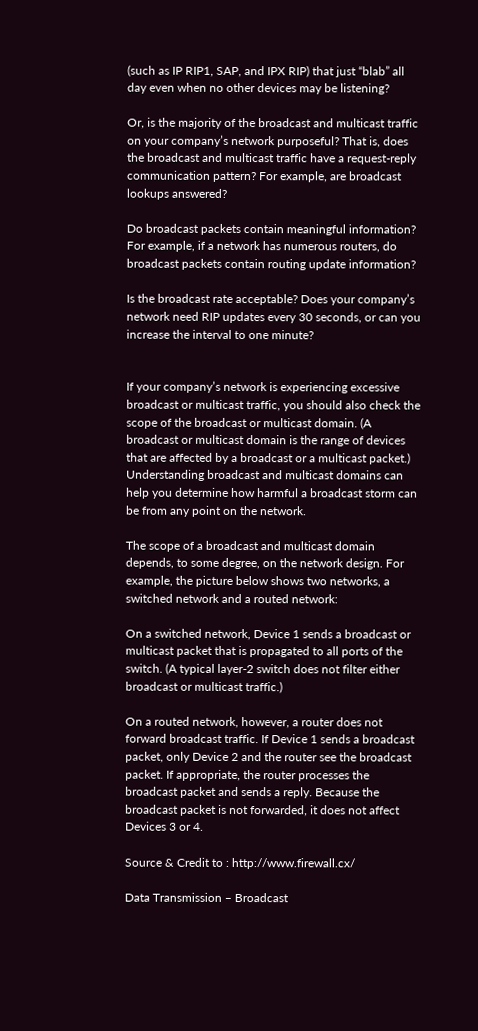(such as IP RIP1, SAP, and IPX RIP) that just “blab” all day even when no other devices may be listening?

Or, is the majority of the broadcast and multicast traffic on your company’s network purposeful? That is, does the broadcast and multicast traffic have a request-reply communication pattern? For example, are broadcast lookups answered?

Do broadcast packets contain meaningful information? For example, if a network has numerous routers, do broadcast packets contain routing update information?

Is the broadcast rate acceptable? Does your company’s network need RIP updates every 30 seconds, or can you increase the interval to one minute?


If your company’s network is experiencing excessive broadcast or multicast traffic, you should also check the scope of the broadcast or multicast domain. (A broadcast or multicast domain is the range of devices that are affected by a broadcast or a multicast packet.) Understanding broadcast and multicast domains can help you determine how harmful a broadcast storm can be from any point on the network.

The scope of a broadcast and multicast domain depends, to some degree, on the network design. For example, the picture below shows two networks, a switched network and a routed network:

On a switched network, Device 1 sends a broadcast or multicast packet that is propagated to all ports of the switch. (A typical layer-2 switch does not filter either broadcast or multicast traffic.)

On a routed network, however, a router does not forward broadcast traffic. If Device 1 sends a broadcast packet, only Device 2 and the router see the broadcast packet. If appropriate, the router processes the broadcast packet and sends a reply. Because the broadcast packet is not forwarded, it does not affect Devices 3 or 4.

Source & Credit to : http://www.firewall.cx/

Data Transmission – Broadcast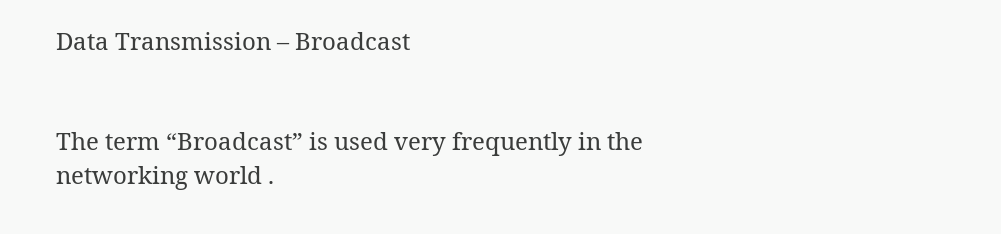Data Transmission – Broadcast


The term “Broadcast” is used very frequently in the networking world .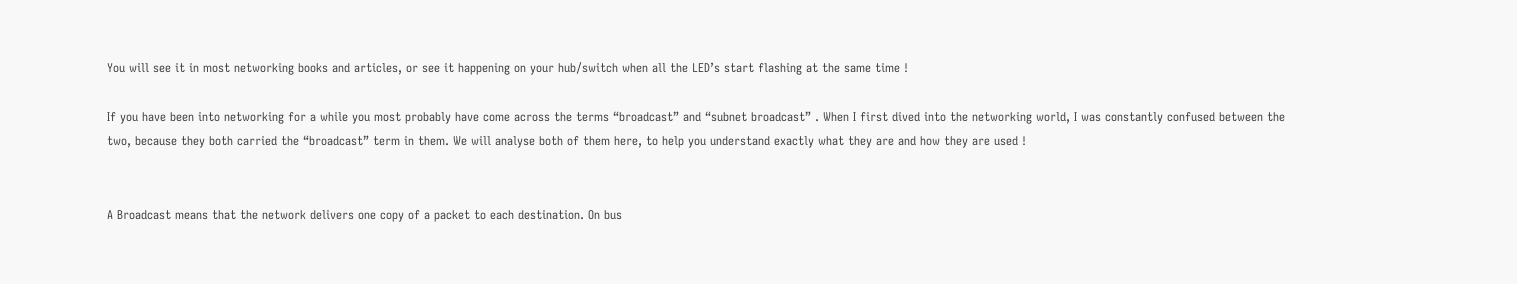You will see it in most networking books and articles, or see it happening on your hub/switch when all the LED’s start flashing at the same time !

If you have been into networking for a while you most probably have come across the terms “broadcast” and “subnet broadcast” . When I first dived into the networking world, I was constantly confused between the two, because they both carried the “broadcast” term in them. We will analyse both of them here, to help you understand exactly what they are and how they are used !


A Broadcast means that the network delivers one copy of a packet to each destination. On bus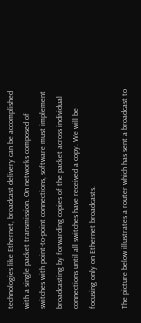technologies like Ethernet, broadcast delivery can be accomplished with a single packet transmission. On networks composed of switches with point-to-point connections, software must implement broadcasting by forwarding copies of the packet across individual connections until all switches have received a copy. We will be focusing only on Ethernet broadcasts.

The picture below illustrates a router which has sent a broadcast to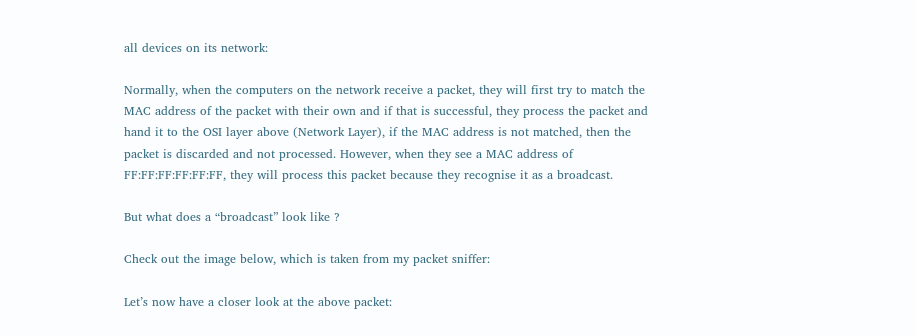all devices on its network:

Normally, when the computers on the network receive a packet, they will first try to match the MAC address of the packet with their own and if that is successful, they process the packet and hand it to the OSI layer above (Network Layer), if the MAC address is not matched, then the packet is discarded and not processed. However, when they see a MAC address of FF:FF:FF:FF:FF:FF, they will process this packet because they recognise it as a broadcast.

But what does a “broadcast” look like ?

Check out the image below, which is taken from my packet sniffer:

Let’s now have a closer look at the above packet: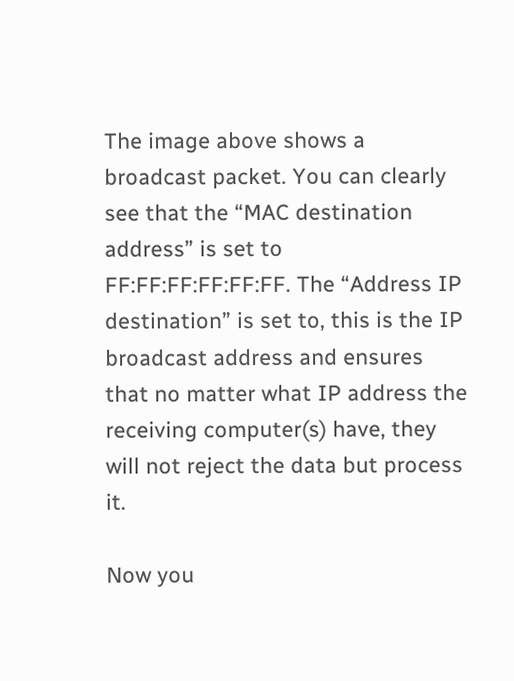The image above shows a broadcast packet. You can clearly see that the “MAC destination address” is set to FF:FF:FF:FF:FF:FF. The “Address IP destination” is set to, this is the IP broadcast address and ensures that no matter what IP address the receiving computer(s) have, they will not reject the data but process it.

Now you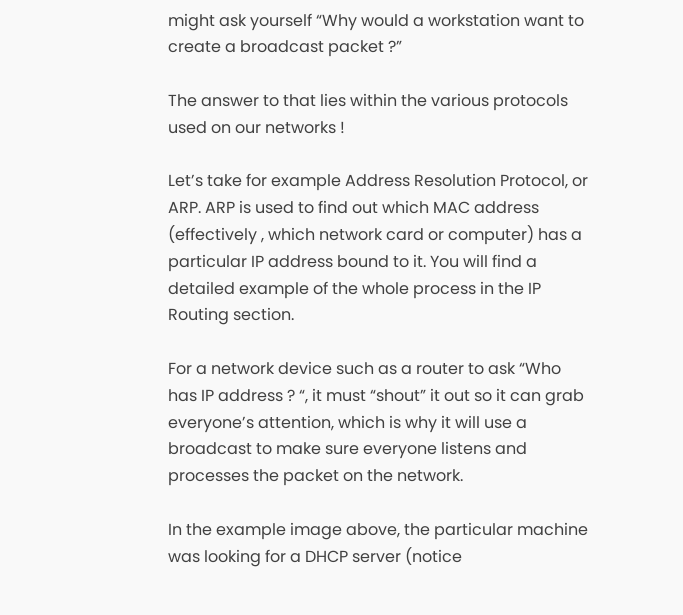might ask yourself “Why would a workstation want to create a broadcast packet ?”

The answer to that lies within the various protocols used on our networks !

Let’s take for example Address Resolution Protocol, or ARP. ARP is used to find out which MAC address (effectively , which network card or computer) has a particular IP address bound to it. You will find a detailed example of the whole process in the IP Routing section.

For a network device such as a router to ask “Who has IP address ? “, it must “shout” it out so it can grab everyone’s attention, which is why it will use a broadcast to make sure everyone listens and processes the packet on the network.

In the example image above, the particular machine was looking for a DHCP server (notice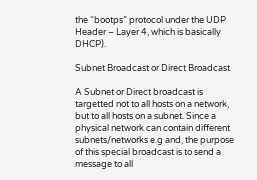the “bootps” protocol under the UDP Header – Layer 4, which is basically DHCP).

Subnet Broadcast or Direct Broadcast

A Subnet or Direct broadcast is targetted not to all hosts on a network, but to all hosts on a subnet. Since a physical network can contain different subnets/networks e.g and, the purpose of this special broadcast is to send a message to all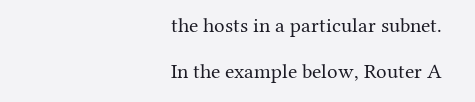the hosts in a particular subnet.

In the example below, Router A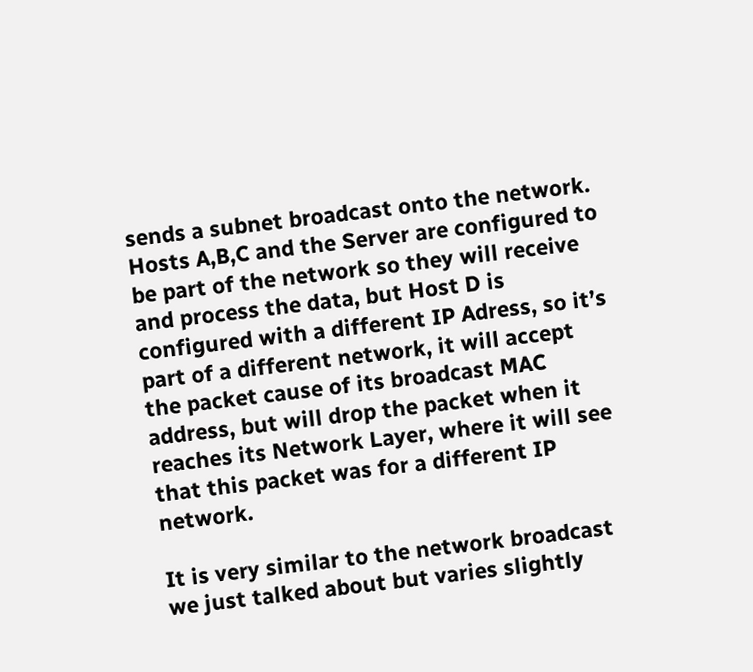sends a subnet broadcast onto the network. Hosts A,B,C and the Server are configured to be part of the network so they will receive and process the data, but Host D is configured with a different IP Adress, so it’s part of a different network, it will accept the packet cause of its broadcast MAC address, but will drop the packet when it reaches its Network Layer, where it will see that this packet was for a different IP network.

It is very similar to the network broadcast we just talked about but varies slightly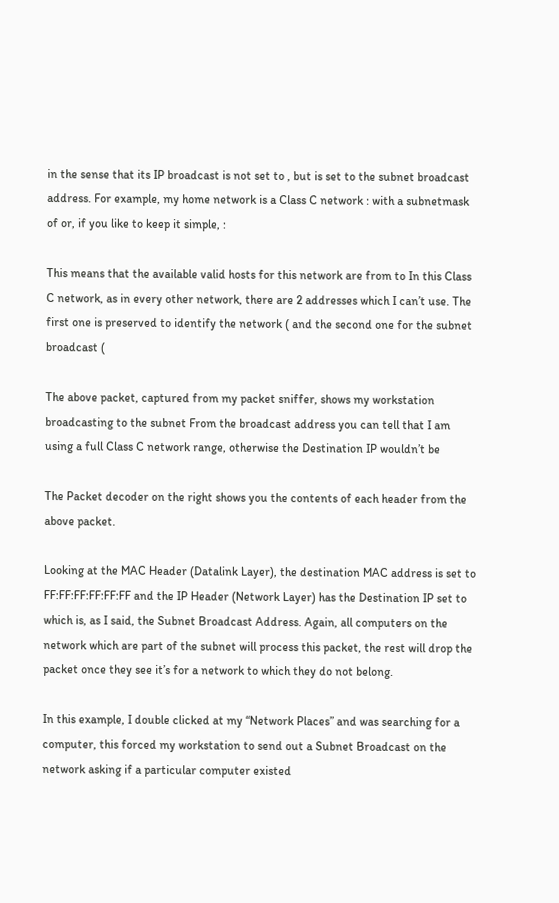in the sense that its IP broadcast is not set to , but is set to the subnet broadcast address. For example, my home network is a Class C network : with a subnetmask of or, if you like to keep it simple, :

This means that the available valid hosts for this network are from to In this Class C network, as in every other network, there are 2 addresses which I can’t use. The first one is preserved to identify the network ( and the second one for the subnet broadcast (

The above packet, captured from my packet sniffer, shows my workstation broadcasting to the subnet From the broadcast address you can tell that I am using a full Class C network range, otherwise the Destination IP wouldn’t be

The Packet decoder on the right shows you the contents of each header from the above packet.

Looking at the MAC Header (Datalink Layer), the destination MAC address is set to FF:FF:FF:FF:FF:FF and the IP Header (Network Layer) has the Destination IP set to which is, as I said, the Subnet Broadcast Address. Again, all computers on the network which are part of the subnet will process this packet, the rest will drop the packet once they see it’s for a network to which they do not belong.

In this example, I double clicked at my “Network Places” and was searching for a computer, this forced my workstation to send out a Subnet Broadcast on the network asking if a particular computer existed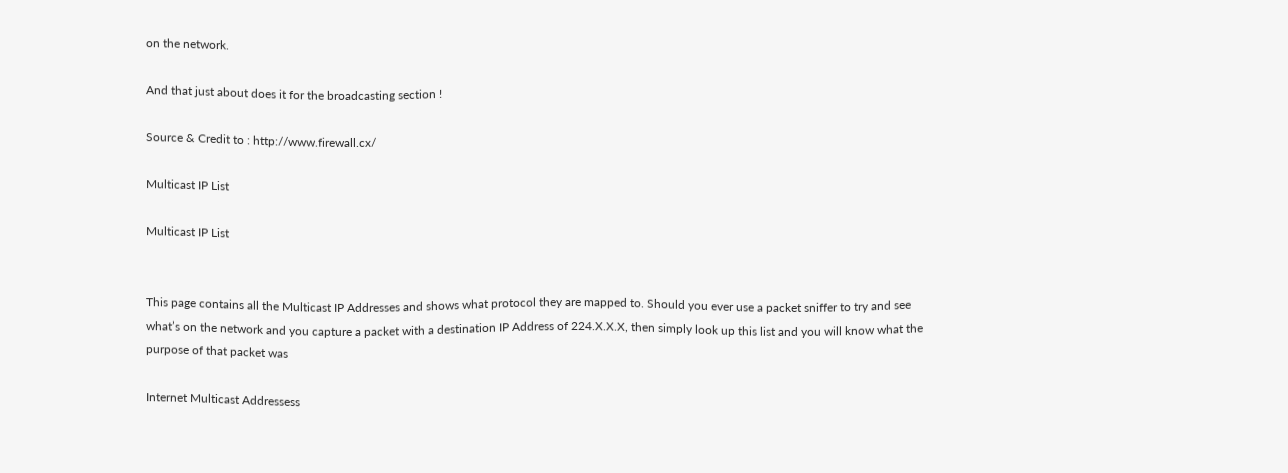on the network.

And that just about does it for the broadcasting section !

Source & Credit to : http://www.firewall.cx/

Multicast IP List

Multicast IP List


This page contains all the Multicast IP Addresses and shows what protocol they are mapped to. Should you ever use a packet sniffer to try and see what’s on the network and you capture a packet with a destination IP Address of 224.X.X.X, then simply look up this list and you will know what the purpose of that packet was

Internet Multicast Addressess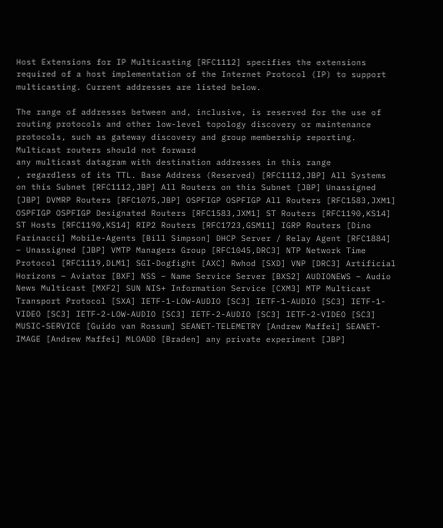Host Extensions for IP Multicasting [RFC1112] specifies the extensions required of a host implementation of the Internet Protocol (IP) to support multicasting. Current addresses are listed below.

The range of addresses between and, inclusive, is reserved for the use of routing protocols and other low-level topology discovery or maintenance protocols, such as gateway discovery and group membership reporting. Multicast routers should not forward
any multicast datagram with destination addresses in this range
, regardless of its TTL. Base Address (Reserved) [RFC1112,JBP] All Systems on this Subnet [RFC1112,JBP] All Routers on this Subnet [JBP] Unassigned [JBP] DVMRP Routers [RFC1075,JBP] OSPFIGP OSPFIGP All Routers [RFC1583,JXM1] OSPFIGP OSPFIGP Designated Routers [RFC1583,JXM1] ST Routers [RFC1190,KS14] ST Hosts [RFC1190,KS14] RIP2 Routers [RFC1723,GSM11] IGRP Routers [Dino Farinacci] Mobile-Agents [Bill Simpson] DHCP Server / Relay Agent [RFC1884] – Unassigned [JBP] VMTP Managers Group [RFC1045,DRC3] NTP Network Time Protocol [RFC1119,DLM1] SGI-Dogfight [AXC] Rwhod [SXD] VNP [DRC3] Artificial Horizons – Aviator [BXF] NSS – Name Service Server [BXS2] AUDIONEWS – Audio News Multicast [MXF2] SUN NIS+ Information Service [CXM3] MTP Multicast Transport Protocol [SXA] IETF-1-LOW-AUDIO [SC3] IETF-1-AUDIO [SC3] IETF-1-VIDEO [SC3] IETF-2-LOW-AUDIO [SC3] IETF-2-AUDIO [SC3] IETF-2-VIDEO [SC3] MUSIC-SERVICE [Guido van Rossum] SEANET-TELEMETRY [Andrew Maffei] SEANET-IMAGE [Andrew Maffei] MLOADD [Braden] any private experiment [JBP]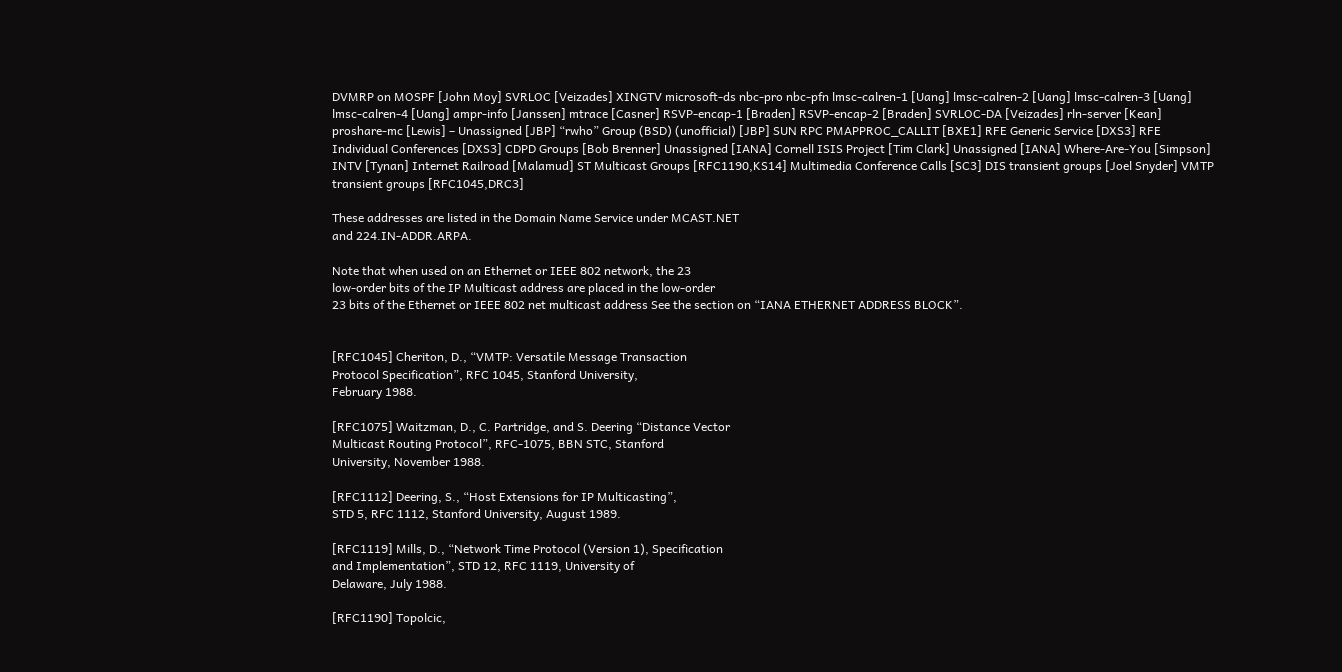DVMRP on MOSPF [John Moy] SVRLOC [Veizades] XINGTV microsoft-ds nbc-pro nbc-pfn lmsc-calren-1 [Uang] lmsc-calren-2 [Uang] lmsc-calren-3 [Uang] lmsc-calren-4 [Uang] ampr-info [Janssen] mtrace [Casner] RSVP-encap-1 [Braden] RSVP-encap-2 [Braden] SVRLOC-DA [Veizades] rln-server [Kean] proshare-mc [Lewis] – Unassigned [JBP] “rwho” Group (BSD) (unofficial) [JBP] SUN RPC PMAPPROC_CALLIT [BXE1] RFE Generic Service [DXS3] RFE Individual Conferences [DXS3] CDPD Groups [Bob Brenner] Unassigned [IANA] Cornell ISIS Project [Tim Clark] Unassigned [IANA] Where-Are-You [Simpson] INTV [Tynan] Internet Railroad [Malamud] ST Multicast Groups [RFC1190,KS14] Multimedia Conference Calls [SC3] DIS transient groups [Joel Snyder] VMTP transient groups [RFC1045,DRC3]

These addresses are listed in the Domain Name Service under MCAST.NET
and 224.IN-ADDR.ARPA.

Note that when used on an Ethernet or IEEE 802 network, the 23
low-order bits of the IP Multicast address are placed in the low-order
23 bits of the Ethernet or IEEE 802 net multicast address See the section on “IANA ETHERNET ADDRESS BLOCK”.


[RFC1045] Cheriton, D., “VMTP: Versatile Message Transaction
Protocol Specification”, RFC 1045, Stanford University,
February 1988.

[RFC1075] Waitzman, D., C. Partridge, and S. Deering “Distance Vector
Multicast Routing Protocol”, RFC-1075, BBN STC, Stanford
University, November 1988.

[RFC1112] Deering, S., “Host Extensions for IP Multicasting”,
STD 5, RFC 1112, Stanford University, August 1989.

[RFC1119] Mills, D., “Network Time Protocol (Version 1), Specification
and Implementation”, STD 12, RFC 1119, University of
Delaware, July 1988.

[RFC1190] Topolcic,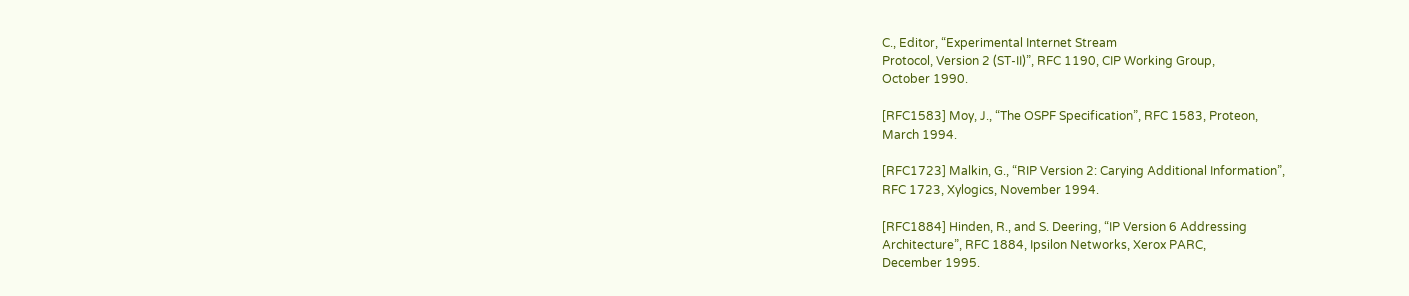C., Editor, “Experimental Internet Stream
Protocol, Version 2 (ST-II)”, RFC 1190, CIP Working Group,
October 1990.

[RFC1583] Moy, J., “The OSPF Specification”, RFC 1583, Proteon,
March 1994.

[RFC1723] Malkin, G., “RIP Version 2: Carying Additional Information”,
RFC 1723, Xylogics, November 1994.

[RFC1884] Hinden, R., and S. Deering, “IP Version 6 Addressing
Architecture”, RFC 1884, Ipsilon Networks, Xerox PARC,
December 1995.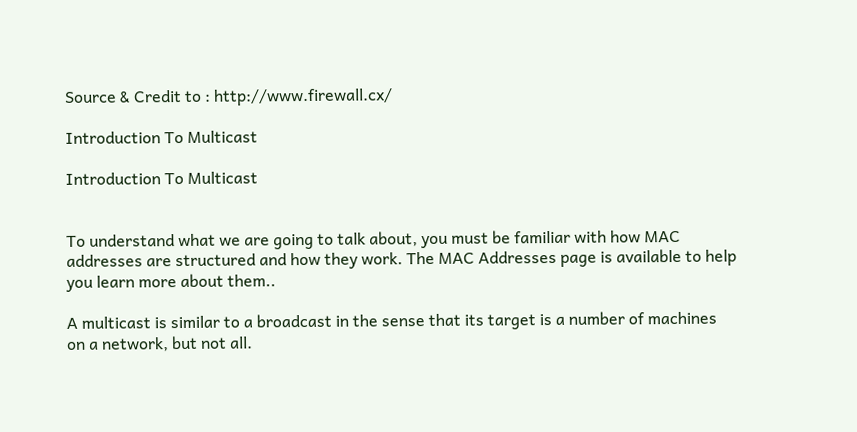Source & Credit to : http://www.firewall.cx/

Introduction To Multicast

Introduction To Multicast


To understand what we are going to talk about, you must be familiar with how MAC addresses are structured and how they work. The MAC Addresses page is available to help you learn more about them..

A multicast is similar to a broadcast in the sense that its target is a number of machines on a network, but not all.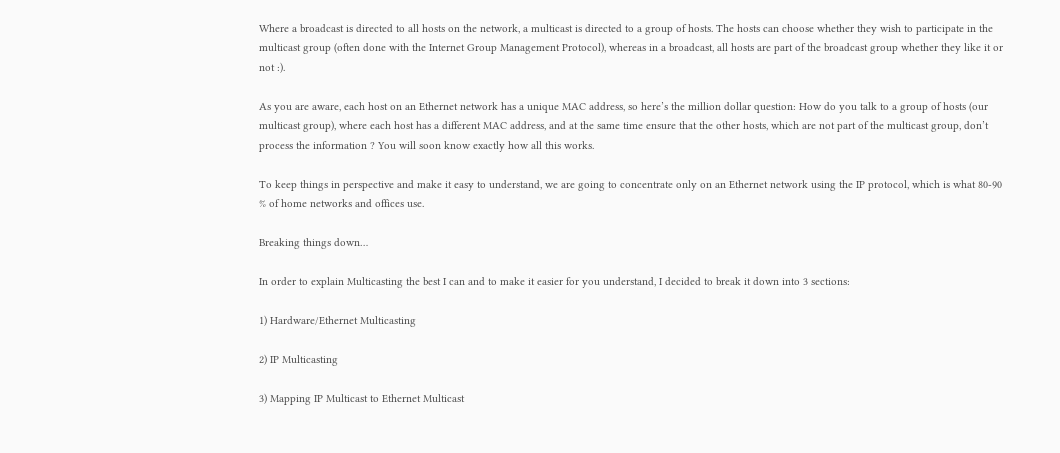Where a broadcast is directed to all hosts on the network, a multicast is directed to a group of hosts. The hosts can choose whether they wish to participate in the multicast group (often done with the Internet Group Management Protocol), whereas in a broadcast, all hosts are part of the broadcast group whether they like it or not :).

As you are aware, each host on an Ethernet network has a unique MAC address, so here’s the million dollar question: How do you talk to a group of hosts (our multicast group), where each host has a different MAC address, and at the same time ensure that the other hosts, which are not part of the multicast group, don’t process the information ? You will soon know exactly how all this works.

To keep things in perspective and make it easy to understand, we are going to concentrate only on an Ethernet network using the IP protocol, which is what 80-90 % of home networks and offices use.

Breaking things down…

In order to explain Multicasting the best I can and to make it easier for you understand, I decided to break it down into 3 sections:

1) Hardware/Ethernet Multicasting

2) IP Multicasting

3) Mapping IP Multicast to Ethernet Multicast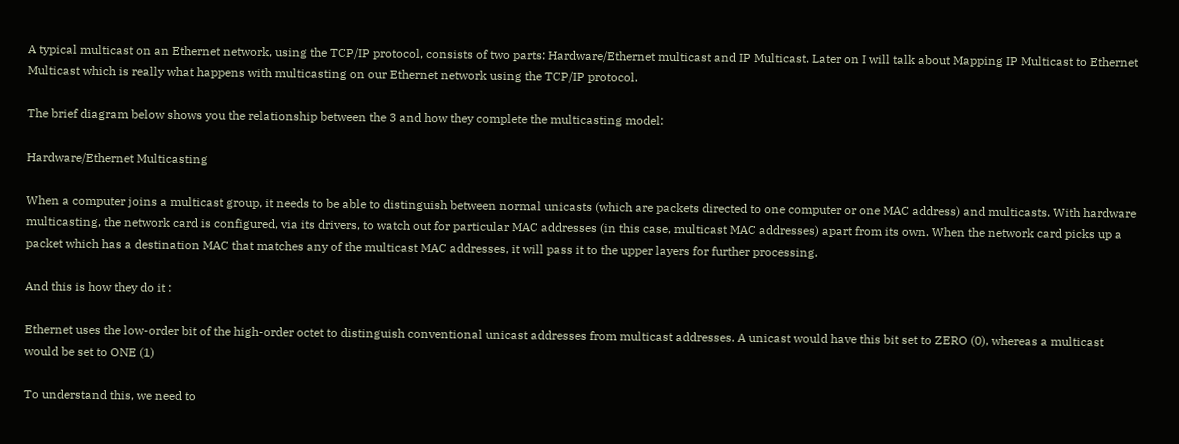A typical multicast on an Ethernet network, using the TCP/IP protocol, consists of two parts: Hardware/Ethernet multicast and IP Multicast. Later on I will talk about Mapping IP Multicast to Ethernet Multicast which is really what happens with multicasting on our Ethernet network using the TCP/IP protocol.

The brief diagram below shows you the relationship between the 3 and how they complete the multicasting model:

Hardware/Ethernet Multicasting

When a computer joins a multicast group, it needs to be able to distinguish between normal unicasts (which are packets directed to one computer or one MAC address) and multicasts. With hardware multicasting, the network card is configured, via its drivers, to watch out for particular MAC addresses (in this case, multicast MAC addresses) apart from its own. When the network card picks up a packet which has a destination MAC that matches any of the multicast MAC addresses, it will pass it to the upper layers for further processing.

And this is how they do it :

Ethernet uses the low-order bit of the high-order octet to distinguish conventional unicast addresses from multicast addresses. A unicast would have this bit set to ZERO (0), whereas a multicast would be set to ONE (1)

To understand this, we need to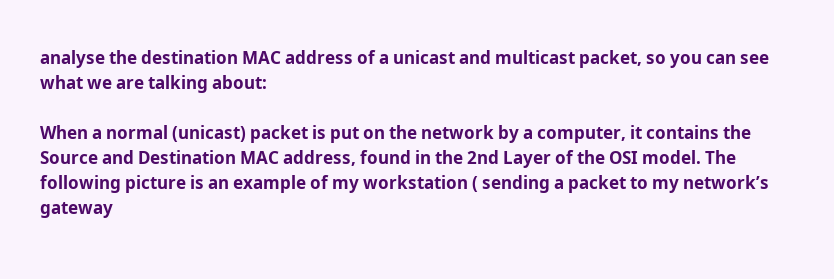analyse the destination MAC address of a unicast and multicast packet, so you can see what we are talking about:

When a normal (unicast) packet is put on the network by a computer, it contains the Source and Destination MAC address, found in the 2nd Layer of the OSI model. The following picture is an example of my workstation ( sending a packet to my network’s gateway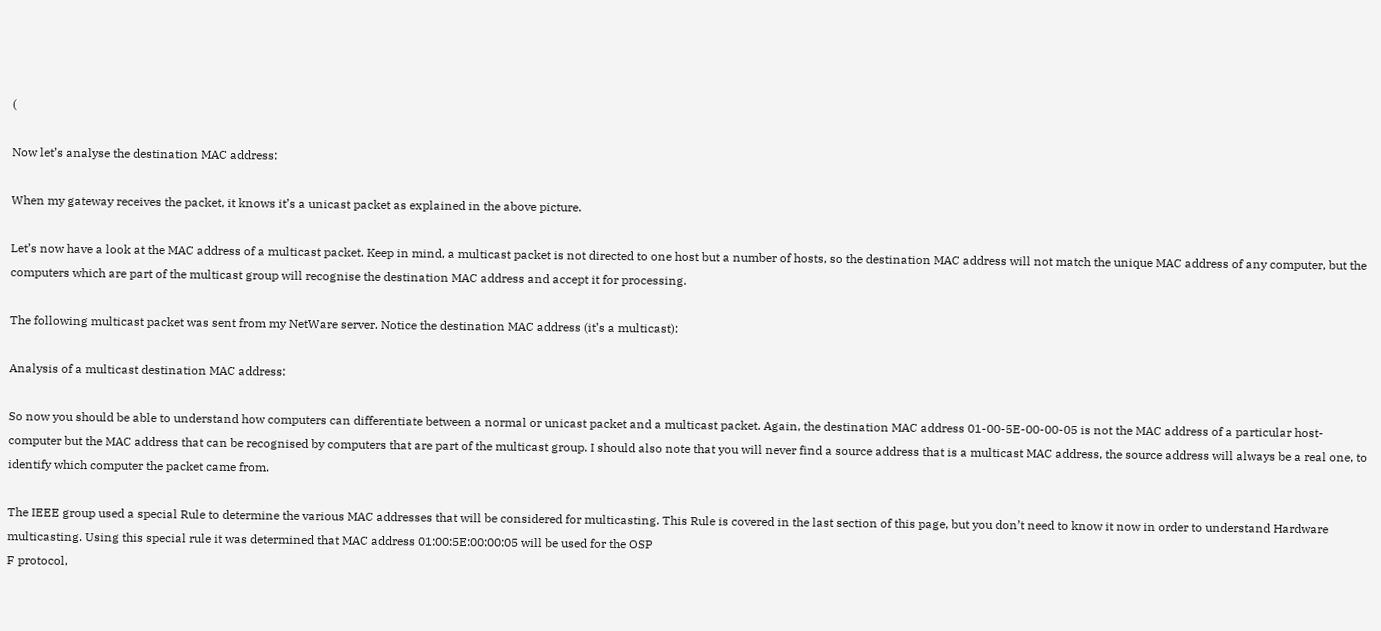(

Now let’s analyse the destination MAC address:

When my gateway receives the packet, it knows it’s a unicast packet as explained in the above picture.

Let’s now have a look at the MAC address of a multicast packet. Keep in mind, a multicast packet is not directed to one host but a number of hosts, so the destination MAC address will not match the unique MAC address of any computer, but the computers which are part of the multicast group will recognise the destination MAC address and accept it for processing.

The following multicast packet was sent from my NetWare server. Notice the destination MAC address (it’s a multicast):

Analysis of a multicast destination MAC address:

So now you should be able to understand how computers can differentiate between a normal or unicast packet and a multicast packet. Again, the destination MAC address 01-00-5E-00-00-05 is not the MAC address of a particular host-computer but the MAC address that can be recognised by computers that are part of the multicast group. I should also note that you will never find a source address that is a multicast MAC address, the source address will always be a real one, to identify which computer the packet came from.

The IEEE group used a special Rule to determine the various MAC addresses that will be considered for multicasting. This Rule is covered in the last section of this page, but you don’t need to know it now in order to understand Hardware multicasting. Using this special rule it was determined that MAC address 01:00:5E:00:00:05 will be used for the OSP
F protocol,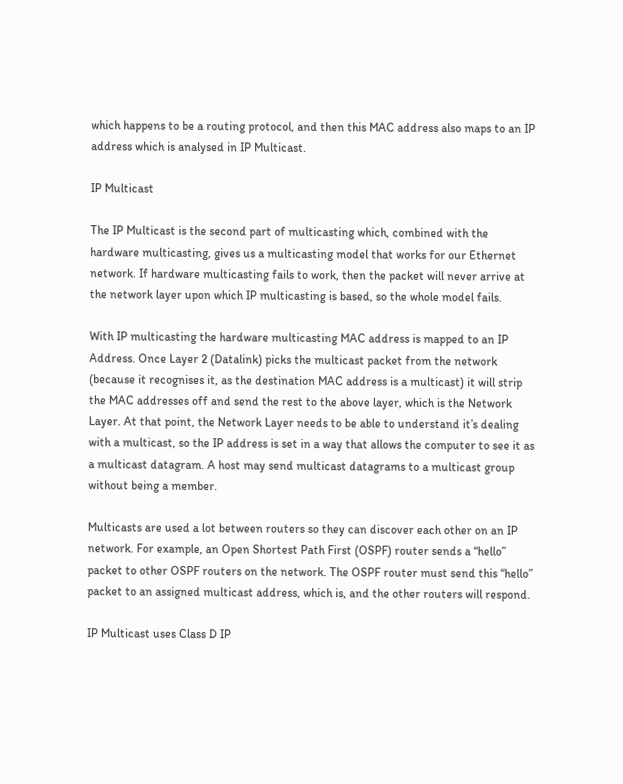which happens to be a routing protocol, and then this MAC address also maps to an IP address which is analysed in IP Multicast.

IP Multicast

The IP Multicast is the second part of multicasting which, combined with the hardware multicasting, gives us a multicasting model that works for our Ethernet network. If hardware multicasting fails to work, then the packet will never arrive at the network layer upon which IP multicasting is based, so the whole model fails.

With IP multicasting the hardware multicasting MAC address is mapped to an IP Address. Once Layer 2 (Datalink) picks the multicast packet from the network (because it recognises it, as the destination MAC address is a multicast) it will strip the MAC addresses off and send the rest to the above layer, which is the Network Layer. At that point, the Network Layer needs to be able to understand it’s dealing with a multicast, so the IP address is set in a way that allows the computer to see it as a multicast datagram. A host may send multicast datagrams to a multicast group without being a member.

Multicasts are used a lot between routers so they can discover each other on an IP network. For example, an Open Shortest Path First (OSPF) router sends a “hello” packet to other OSPF routers on the network. The OSPF router must send this “hello” packet to an assigned multicast address, which is, and the other routers will respond.

IP Multicast uses Class D IP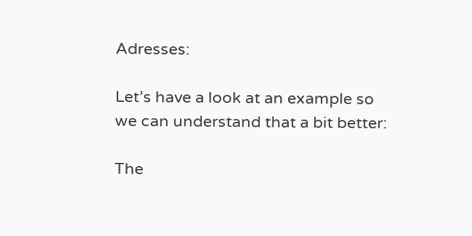Adresses:

Let’s have a look at an example so we can understand that a bit better:

The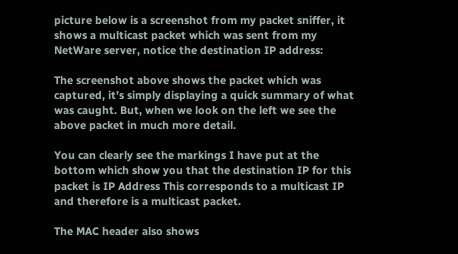picture below is a screenshot from my packet sniffer, it shows a multicast packet which was sent from my NetWare server, notice the destination IP address:

The screenshot above shows the packet which was captured, it’s simply displaying a quick summary of what was caught. But, when we look on the left we see the above packet in much more detail.

You can clearly see the markings I have put at the bottom which show you that the destination IP for this packet is IP Address This corresponds to a multicast IP and therefore is a multicast packet.

The MAC header also shows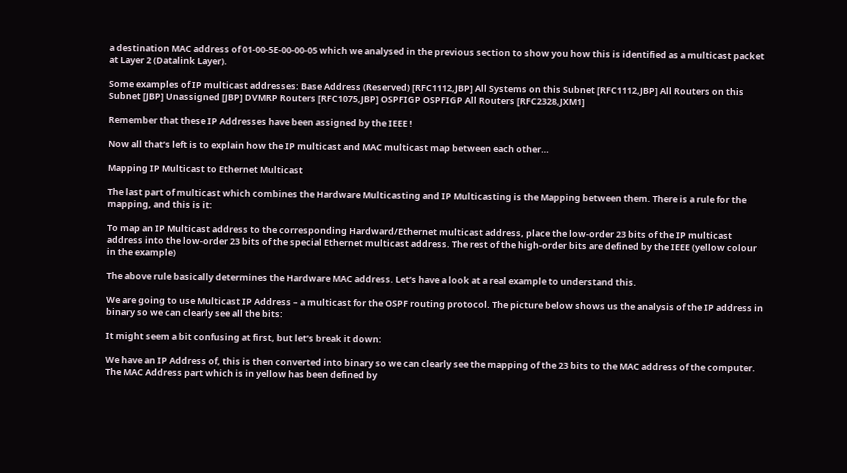a destination MAC address of 01-00-5E-00-00-05 which we analysed in the previous section to show you how this is identified as a multicast packet at Layer 2 (Datalink Layer).

Some examples of IP multicast addresses: Base Address (Reserved) [RFC1112,JBP] All Systems on this Subnet [RFC1112,JBP] All Routers on this Subnet [JBP] Unassigned [JBP] DVMRP Routers [RFC1075,JBP] OSPFIGP OSPFIGP All Routers [RFC2328,JXM1]

Remember that these IP Addresses have been assigned by the IEEE !

Now all that’s left is to explain how the IP multicast and MAC multicast map between each other…

Mapping IP Multicast to Ethernet Multicast

The last part of multicast which combines the Hardware Multicasting and IP Multicasting is the Mapping between them. There is a rule for the mapping, and this is it:

To map an IP Multicast address to the corresponding Hardward/Ethernet multicast address, place the low-order 23 bits of the IP multicast address into the low-order 23 bits of the special Ethernet multicast address. The rest of the high-order bits are defined by the IEEE (yellow colour in the example)

The above rule basically determines the Hardware MAC address. Let’s have a look at a real example to understand this.

We are going to use Multicast IP Address – a multicast for the OSPF routing protocol. The picture below shows us the analysis of the IP address in binary so we can clearly see all the bits:

It might seem a bit confusing at first, but let’s break it down:

We have an IP Address of, this is then converted into binary so we can clearly see the mapping of the 23 bits to the MAC address of the computer. The MAC Address part which is in yellow has been defined by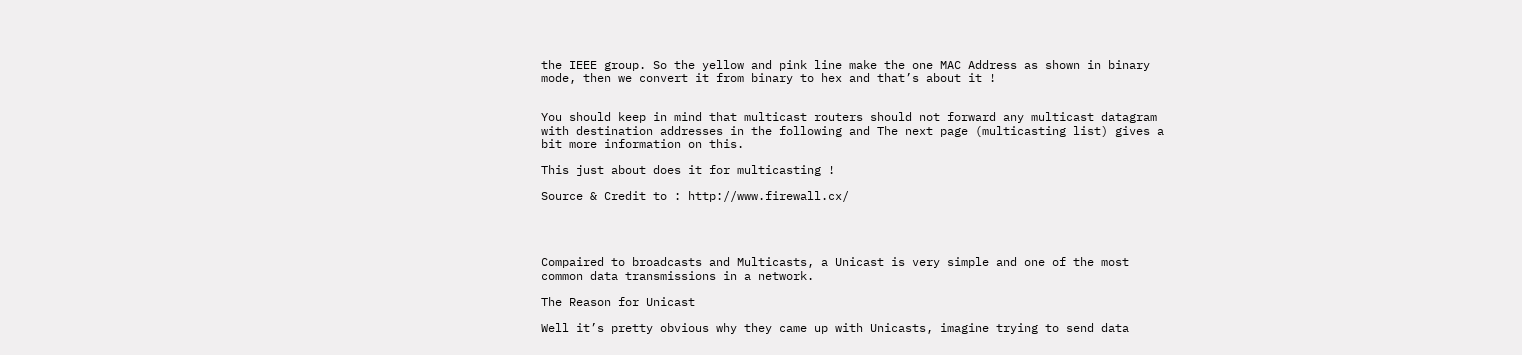the IEEE group. So the yellow and pink line make the one MAC Address as shown in binary mode, then we convert it from binary to hex and that’s about it !


You should keep in mind that multicast routers should not forward any multicast datagram with destination addresses in the following and The next page (multicasting list) gives a bit more information on this.

This just about does it for multicasting !

Source & Credit to : http://www.firewall.cx/




Compaired to broadcasts and Multicasts, a Unicast is very simple and one of the most common data transmissions in a network.

The Reason for Unicast

Well it’s pretty obvious why they came up with Unicasts, imagine trying to send data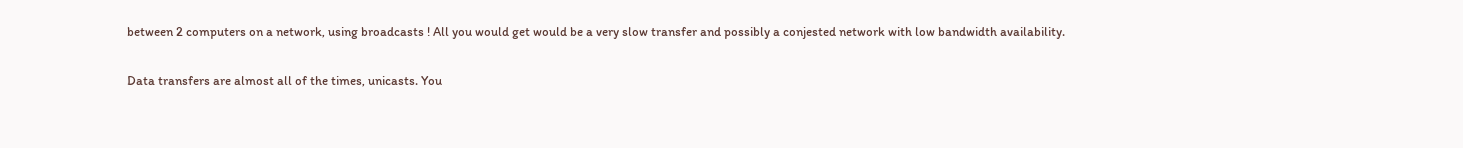between 2 computers on a network, using broadcasts ! All you would get would be a very slow transfer and possibly a conjested network with low bandwidth availability.

Data transfers are almost all of the times, unicasts. You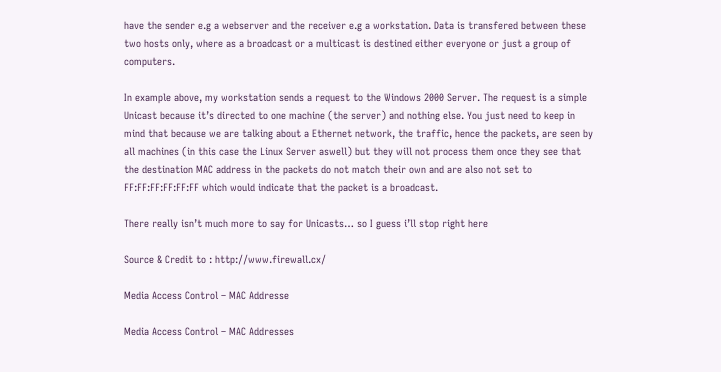have the sender e.g a webserver and the receiver e.g a workstation. Data is transfered between these two hosts only, where as a broadcast or a multicast is destined either everyone or just a group of computers.

In example above, my workstation sends a request to the Windows 2000 Server. The request is a simple Unicast because it’s directed to one machine (the server) and nothing else. You just need to keep in mind that because we are talking about a Ethernet network, the traffic, hence the packets, are seen by all machines (in this case the Linux Server aswell) but they will not process them once they see that the destination MAC address in the packets do not match their own and are also not set to FF:FF:FF:FF:FF:FF which would indicate that the packet is a broadcast.

There really isn’t much more to say for Unicasts… so I guess i’ll stop right here

Source & Credit to : http://www.firewall.cx/

Media Access Control – MAC Addresse

Media Access Control – MAC Addresses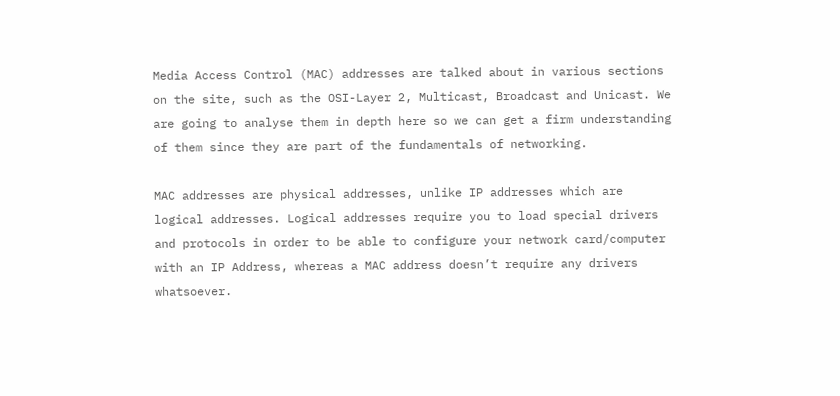Media Access Control (MAC) addresses are talked about in various sections on the site, such as the OSI-Layer 2, Multicast, Broadcast and Unicast. We are going to analyse them in depth here so we can get a firm understanding of them since they are part of the fundamentals of networking.

MAC addresses are physical addresses, unlike IP addresses which are logical addresses. Logical addresses require you to load special drivers and protocols in order to be able to configure your network card/computer with an IP Address, whereas a MAC address doesn’t require any drivers whatsoever.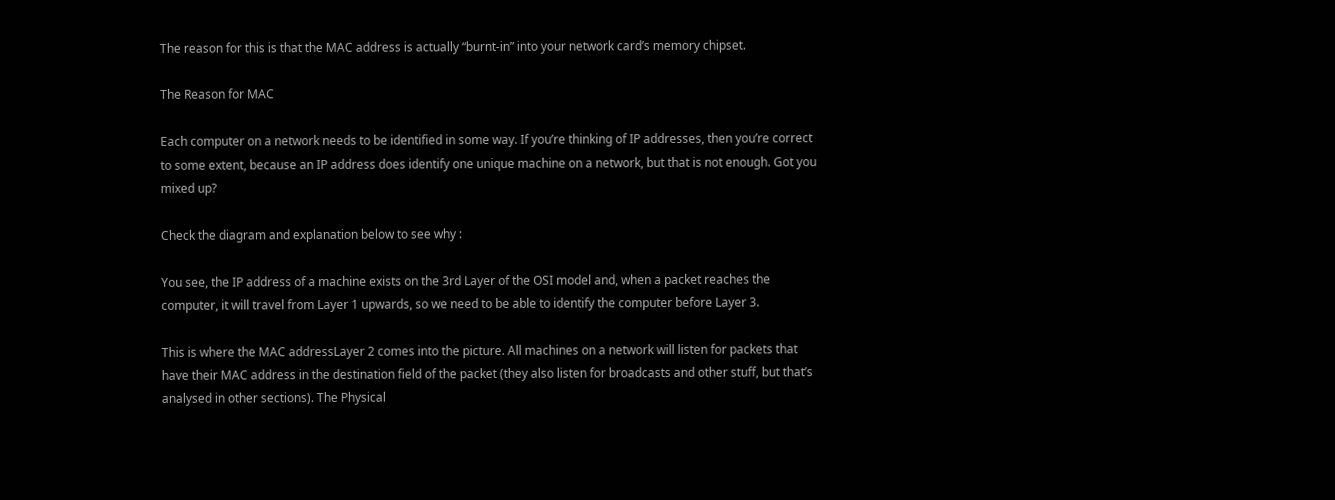The reason for this is that the MAC address is actually “burnt-in” into your network card’s memory chipset.

The Reason for MAC

Each computer on a network needs to be identified in some way. If you’re thinking of IP addresses, then you’re correct to some extent, because an IP address does identify one unique machine on a network, but that is not enough. Got you mixed up?

Check the diagram and explanation below to see why :

You see, the IP address of a machine exists on the 3rd Layer of the OSI model and, when a packet reaches the computer, it will travel from Layer 1 upwards, so we need to be able to identify the computer before Layer 3.

This is where the MAC addressLayer 2 comes into the picture. All machines on a network will listen for packets that have their MAC address in the destination field of the packet (they also listen for broadcasts and other stuff, but that’s analysed in other sections). The Physical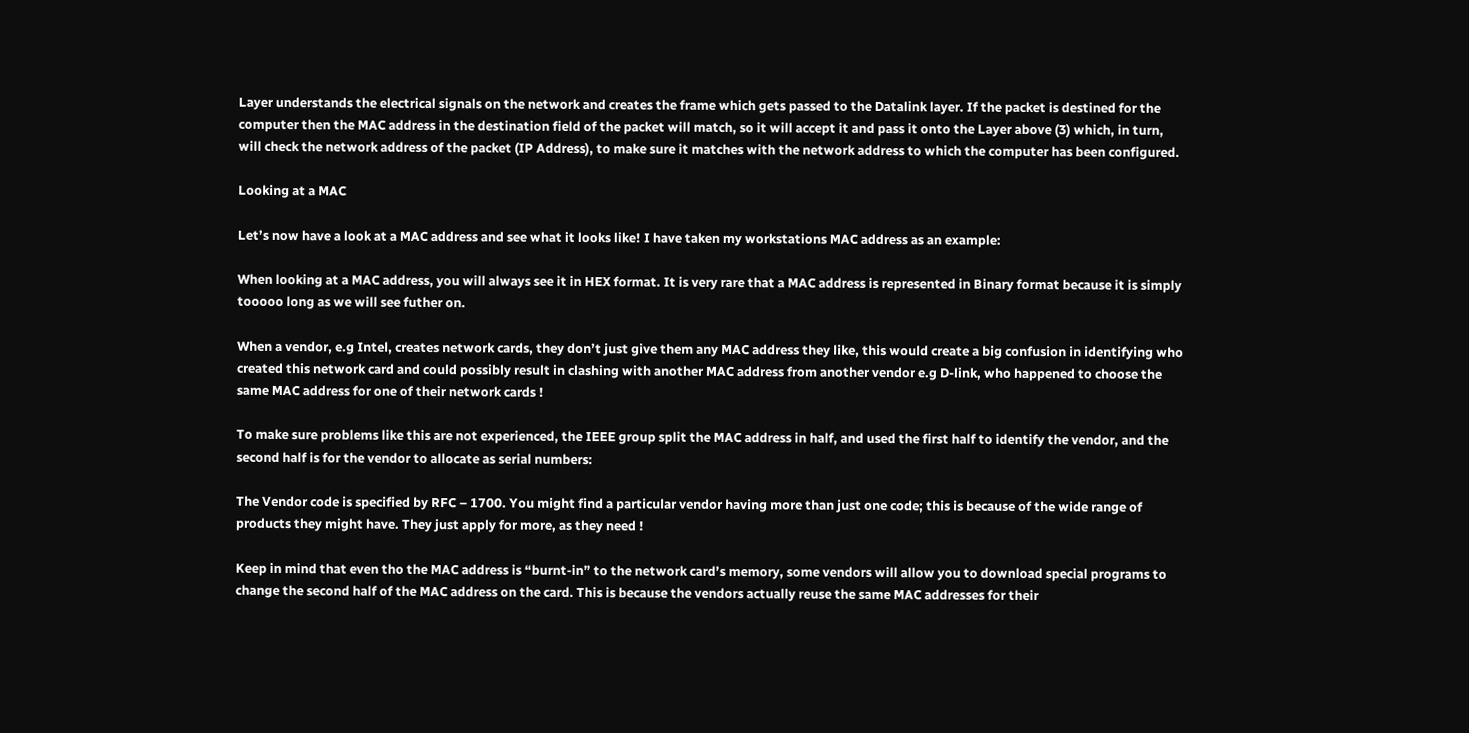Layer understands the electrical signals on the network and creates the frame which gets passed to the Datalink layer. If the packet is destined for the computer then the MAC address in the destination field of the packet will match, so it will accept it and pass it onto the Layer above (3) which, in turn, will check the network address of the packet (IP Address), to make sure it matches with the network address to which the computer has been configured.

Looking at a MAC

Let’s now have a look at a MAC address and see what it looks like! I have taken my workstations MAC address as an example:

When looking at a MAC address, you will always see it in HEX format. It is very rare that a MAC address is represented in Binary format because it is simply tooooo long as we will see futher on.

When a vendor, e.g Intel, creates network cards, they don’t just give them any MAC address they like, this would create a big confusion in identifying who created this network card and could possibly result in clashing with another MAC address from another vendor e.g D-link, who happened to choose the same MAC address for one of their network cards !

To make sure problems like this are not experienced, the IEEE group split the MAC address in half, and used the first half to identify the vendor, and the second half is for the vendor to allocate as serial numbers:

The Vendor code is specified by RFC – 1700. You might find a particular vendor having more than just one code; this is because of the wide range of products they might have. They just apply for more, as they need !

Keep in mind that even tho the MAC address is “burnt-in” to the network card’s memory, some vendors will allow you to download special programs to change the second half of the MAC address on the card. This is because the vendors actually reuse the same MAC addresses for their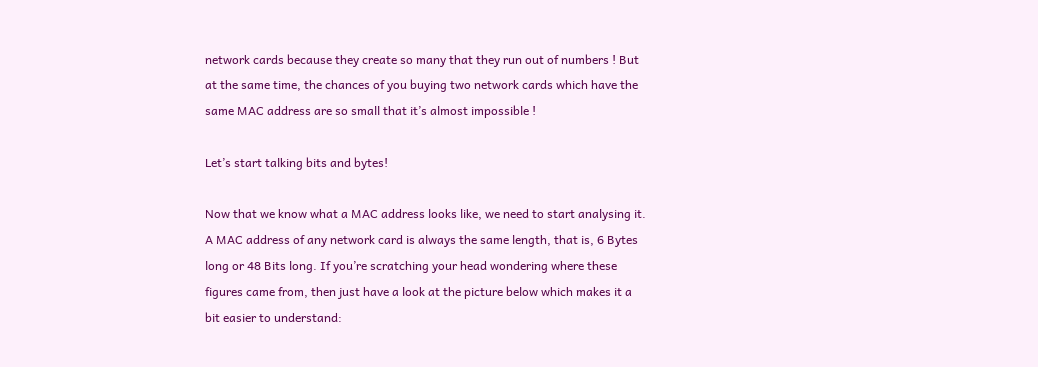network cards because they create so many that they run out of numbers ! But at the same time, the chances of you buying two network cards which have the same MAC address are so small that it’s almost impossible !

Let’s start talking bits and bytes!

Now that we know what a MAC address looks like, we need to start analysing it. A MAC address of any network card is always the same length, that is, 6 Bytes long or 48 Bits long. If you’re scratching your head wondering where these figures came from, then just have a look at the picture below which makes it a bit easier to understand: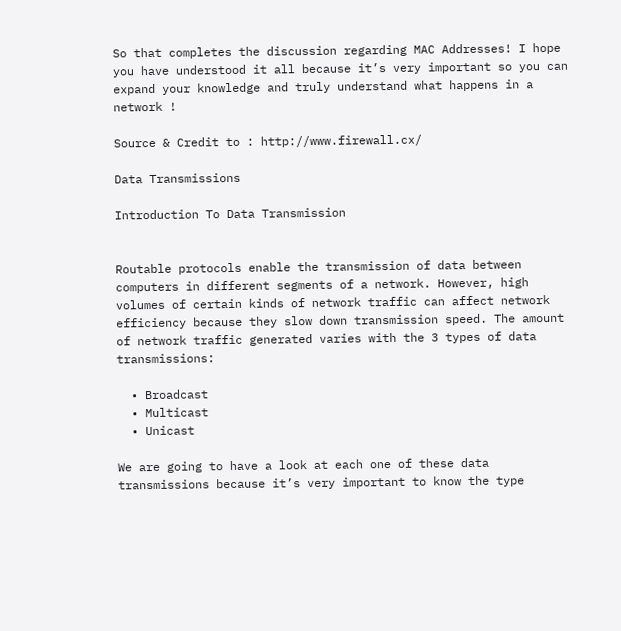So that completes the discussion regarding MAC Addresses! I hope you have understood it all because it’s very important so you can expand your knowledge and truly understand what happens in a network !

Source & Credit to : http://www.firewall.cx/

Data Transmissions

Introduction To Data Transmission


Routable protocols enable the transmission of data between computers in different segments of a network. However, high volumes of certain kinds of network traffic can affect network efficiency because they slow down transmission speed. The amount of network traffic generated varies with the 3 types of data transmissions:

  • Broadcast
  • Multicast
  • Unicast

We are going to have a look at each one of these data transmissions because it’s very important to know the type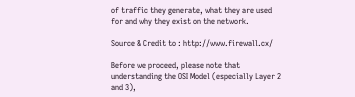of traffic they generate, what they are used for and why they exist on the network.

Source & Credit to : http://www.firewall.cx/

Before we proceed, please note that understanding the OSI Model (especially Layer 2 and 3),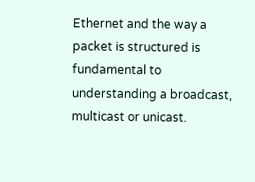Ethernet and the way a packet is structured is fundamental to understanding a broadcast, multicast or unicast.